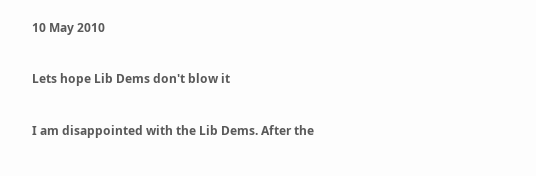10 May 2010

Lets hope Lib Dems don't blow it

I am disappointed with the Lib Dems. After the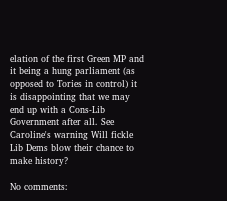elation of the first Green MP and it being a hung parliament (as opposed to Tories in control) it is disappointing that we may end up with a Cons-Lib Government after all. See Caroline's warning Will fickle Lib Dems blow their chance to make history?

No comments: